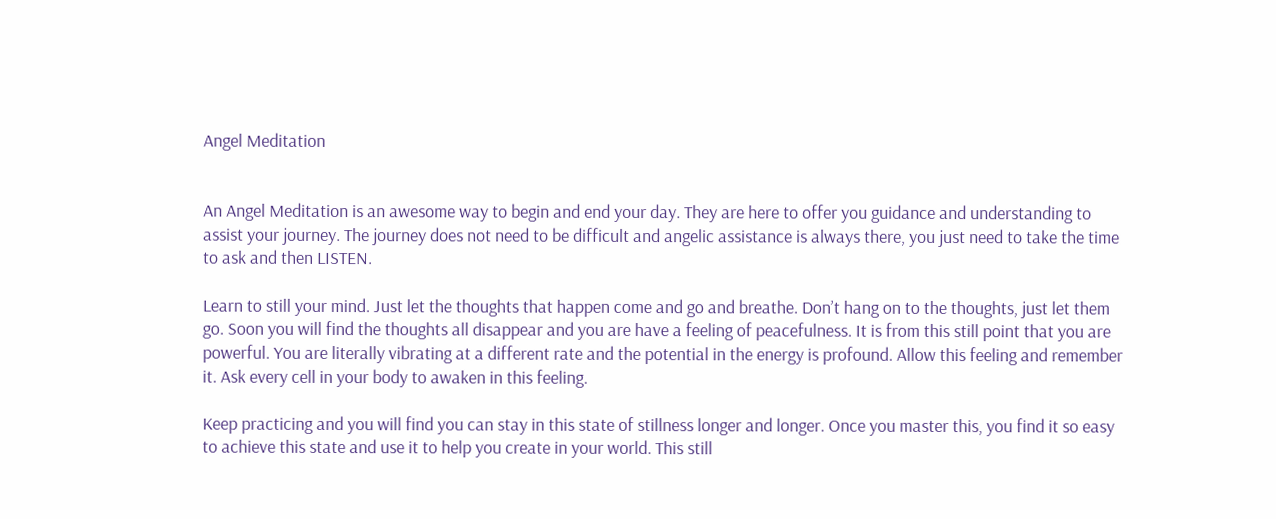Angel Meditation


An Angel Meditation is an awesome way to begin and end your day. They are here to offer you guidance and understanding to assist your journey. The journey does not need to be difficult and angelic assistance is always there, you just need to take the time to ask and then LISTEN.

Learn to still your mind. Just let the thoughts that happen come and go and breathe. Don’t hang on to the thoughts, just let them go. Soon you will find the thoughts all disappear and you are have a feeling of peacefulness. It is from this still point that you are powerful. You are literally vibrating at a different rate and the potential in the energy is profound. Allow this feeling and remember it. Ask every cell in your body to awaken in this feeling.

Keep practicing and you will find you can stay in this state of stillness longer and longer. Once you master this, you find it so easy to achieve this state and use it to help you create in your world. This still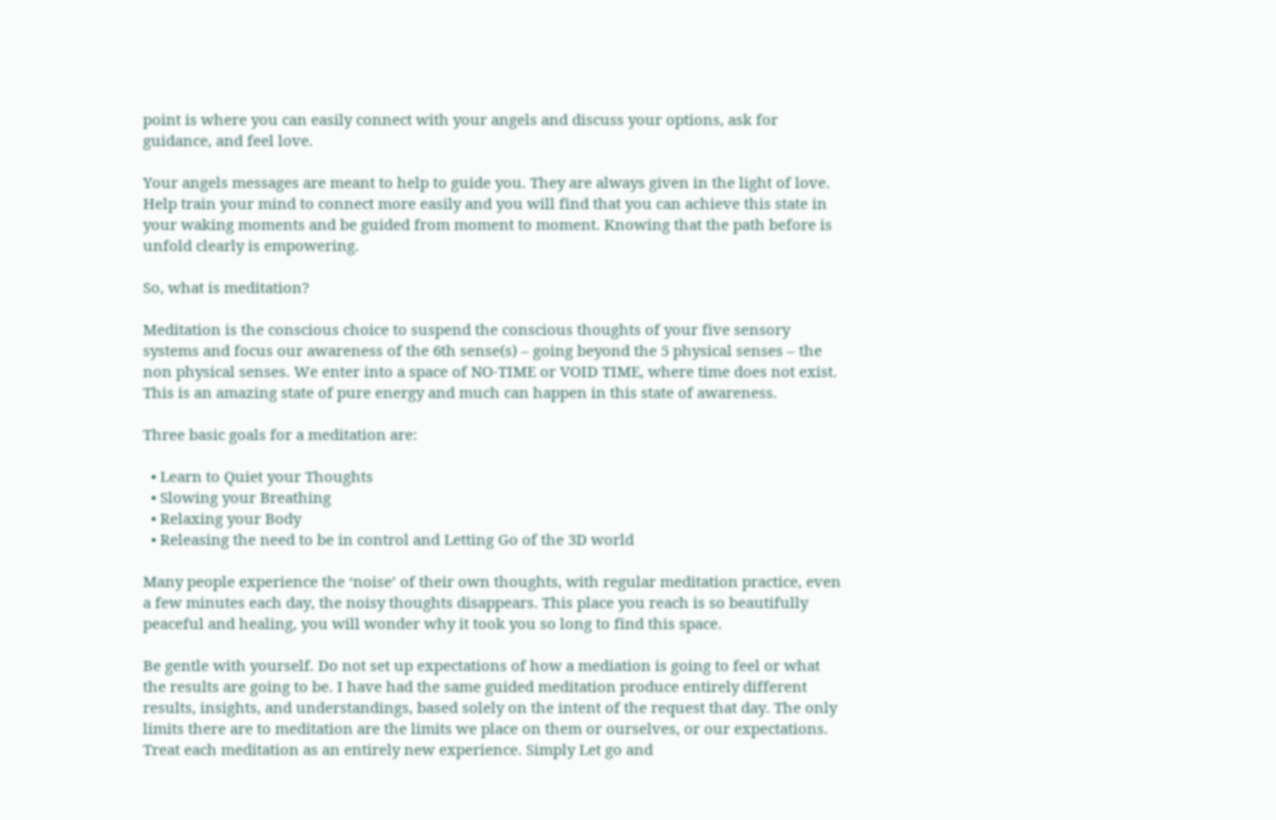point is where you can easily connect with your angels and discuss your options, ask for guidance, and feel love.

Your angels messages are meant to help to guide you. They are always given in the light of love. Help train your mind to connect more easily and you will find that you can achieve this state in your waking moments and be guided from moment to moment. Knowing that the path before is unfold clearly is empowering.

So, what is meditation?

Meditation is the conscious choice to suspend the conscious thoughts of your five sensory systems and focus our awareness of the 6th sense(s) – going beyond the 5 physical senses – the non physical senses. We enter into a space of NO-TIME or VOID TIME, where time does not exist. This is an amazing state of pure energy and much can happen in this state of awareness.

Three basic goals for a meditation are:

  • Learn to Quiet your Thoughts
  • Slowing your Breathing
  • Relaxing your Body
  • Releasing the need to be in control and Letting Go of the 3D world

Many people experience the ‘noise’ of their own thoughts, with regular meditation practice, even a few minutes each day, the noisy thoughts disappears. This place you reach is so beautifully peaceful and healing, you will wonder why it took you so long to find this space.

Be gentle with yourself. Do not set up expectations of how a mediation is going to feel or what the results are going to be. I have had the same guided meditation produce entirely different results, insights, and understandings, based solely on the intent of the request that day. The only limits there are to meditation are the limits we place on them or ourselves, or our expectations. Treat each meditation as an entirely new experience. Simply Let go and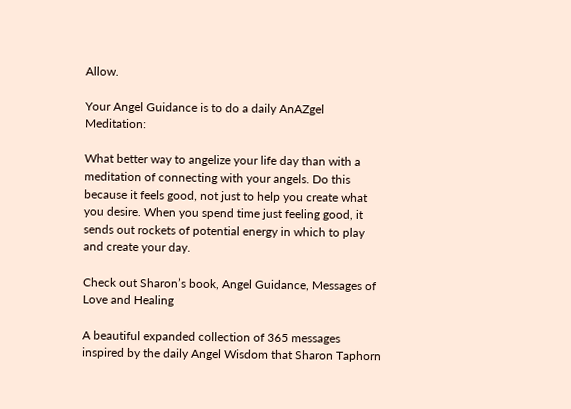Allow.

Your Angel Guidance is to do a daily AnAZgel Meditation:

What better way to angelize your life day than with a meditation of connecting with your angels. Do this because it feels good, not just to help you create what you desire. When you spend time just feeling good, it sends out rockets of potential energy in which to play and create your day.

Check out Sharon’s book, Angel Guidance, Messages of Love and Healing

A beautiful expanded collection of 365 messages inspired by the daily Angel Wisdom that Sharon Taphorn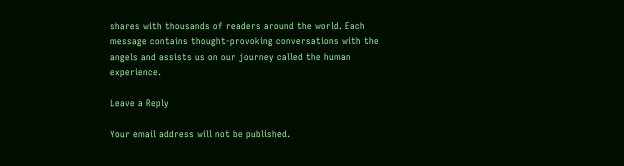shares with thousands of readers around the world. Each message contains thought-provoking conversations with the angels and assists us on our journey called the human experience.

Leave a Reply

Your email address will not be published.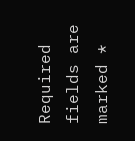Required fields are marked *